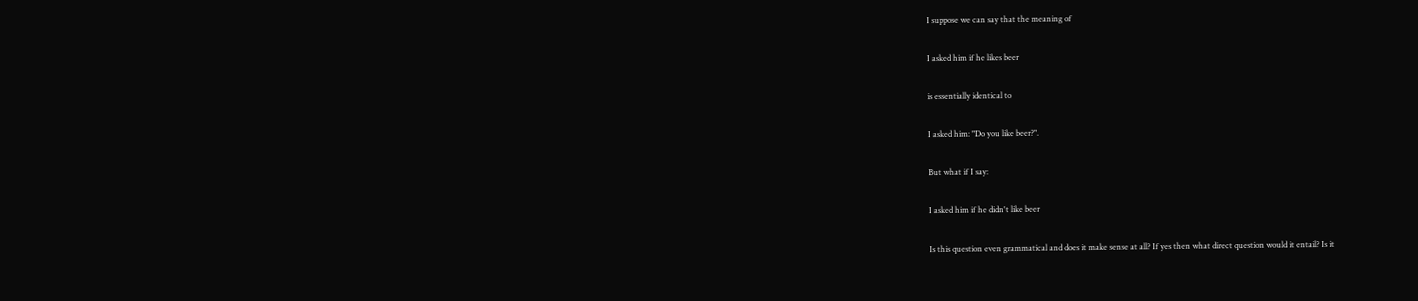I suppose we can say that the meaning of

I asked him if he likes beer

is essentially identical to

I asked him: "Do you like beer?".

But what if I say:

I asked him if he didn't like beer

Is this question even grammatical and does it make sense at all? If yes then what direct question would it entail? Is it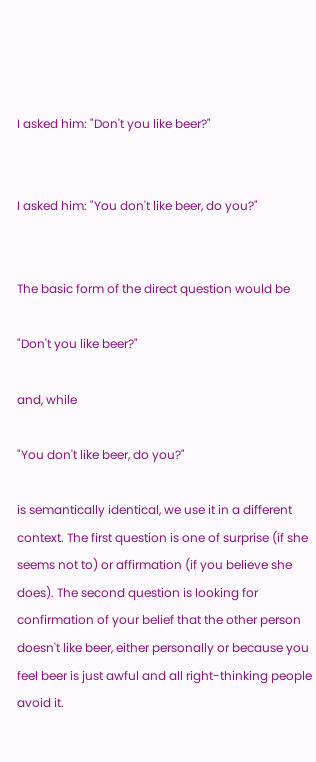I asked him: "Don't you like beer?"


I asked him: "You don't like beer, do you?"


The basic form of the direct question would be

"Don't you like beer?"

and, while

"You don't like beer, do you?"

is semantically identical, we use it in a different context. The first question is one of surprise (if she seems not to) or affirmation (if you believe she does). The second question is looking for confirmation of your belief that the other person doesn't like beer, either personally or because you feel beer is just awful and all right-thinking people avoid it.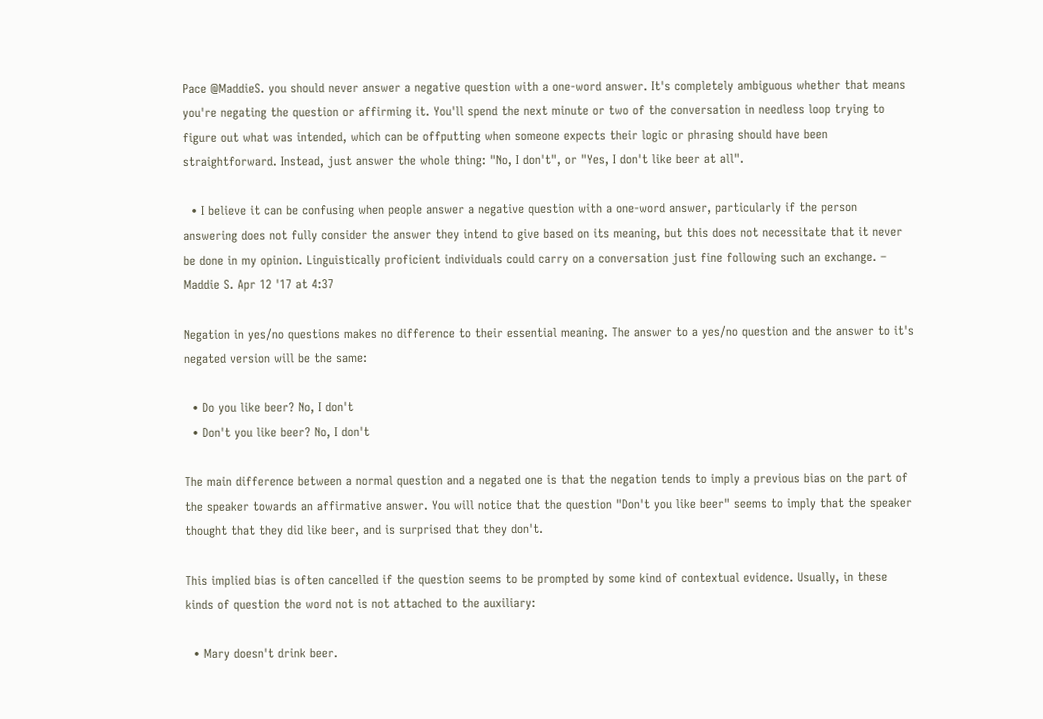Pace @MaddieS. you should never answer a negative question with a one-word answer. It's completely ambiguous whether that means you're negating the question or affirming it. You'll spend the next minute or two of the conversation in needless loop trying to figure out what was intended, which can be offputting when someone expects their logic or phrasing should have been straightforward. Instead, just answer the whole thing: "No, I don't", or "Yes, I don't like beer at all".

  • I believe it can be confusing when people answer a negative question with a one-word answer, particularly if the person answering does not fully consider the answer they intend to give based on its meaning, but this does not necessitate that it never be done in my opinion. Linguistically proficient individuals could carry on a conversation just fine following such an exchange. – Maddie S. Apr 12 '17 at 4:37

Negation in yes/no questions makes no difference to their essential meaning. The answer to a yes/no question and the answer to it's negated version will be the same:

  • Do you like beer? No, I don't
  • Don't you like beer? No, I don't

The main difference between a normal question and a negated one is that the negation tends to imply a previous bias on the part of the speaker towards an affirmative answer. You will notice that the question "Don't you like beer" seems to imply that the speaker thought that they did like beer, and is surprised that they don't.

This implied bias is often cancelled if the question seems to be prompted by some kind of contextual evidence. Usually, in these kinds of question the word not is not attached to the auxiliary:

  • Mary doesn't drink beer.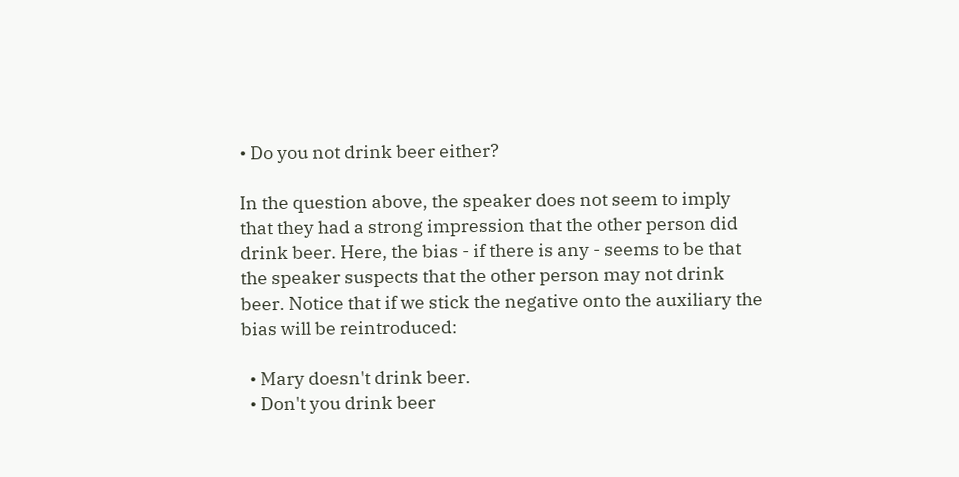• Do you not drink beer either?

In the question above, the speaker does not seem to imply that they had a strong impression that the other person did drink beer. Here, the bias - if there is any - seems to be that the speaker suspects that the other person may not drink beer. Notice that if we stick the negative onto the auxiliary the bias will be reintroduced:

  • Mary doesn't drink beer.
  • Don't you drink beer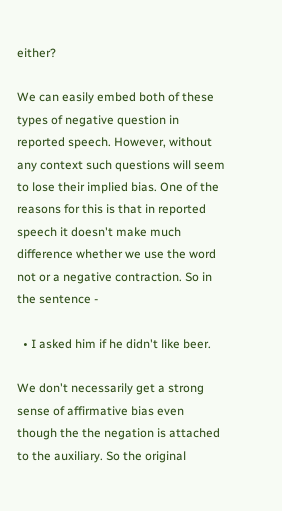either?

We can easily embed both of these types of negative question in reported speech. However, without any context such questions will seem to lose their implied bias. One of the reasons for this is that in reported speech it doesn't make much difference whether we use the word not or a negative contraction. So in the sentence -

  • I asked him if he didn't like beer.

We don't necessarily get a strong sense of affirmative bias even though the the negation is attached to the auxiliary. So the original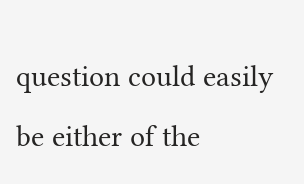question could easily be either of the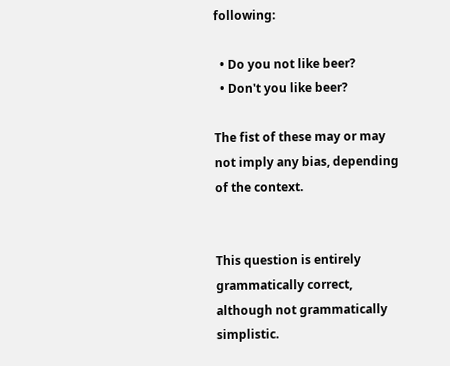following:

  • Do you not like beer?
  • Don't you like beer?

The fist of these may or may not imply any bias, depending of the context.


This question is entirely grammatically correct, although not grammatically simplistic.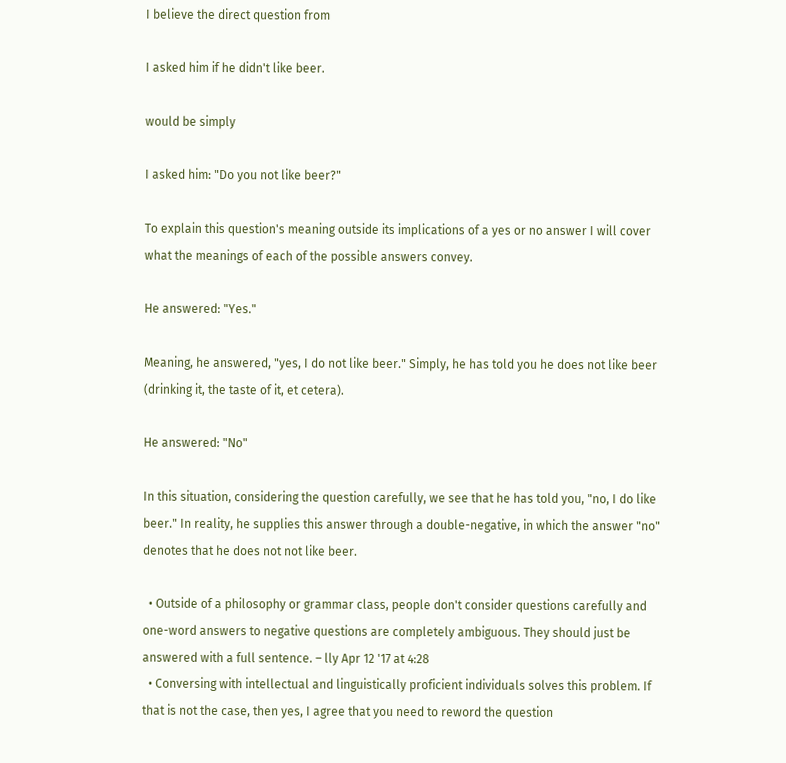I believe the direct question from

I asked him if he didn't like beer.

would be simply

I asked him: "Do you not like beer?"

To explain this question's meaning outside its implications of a yes or no answer I will cover what the meanings of each of the possible answers convey.

He answered: "Yes."

Meaning, he answered, "yes, I do not like beer." Simply, he has told you he does not like beer (drinking it, the taste of it, et cetera).

He answered: "No"

In this situation, considering the question carefully, we see that he has told you, "no, I do like beer." In reality, he supplies this answer through a double-negative, in which the answer "no" denotes that he does not not like beer.

  • Outside of a philosophy or grammar class, people don't consider questions carefully and one-word answers to negative questions are completely ambiguous. They should just be answered with a full sentence. – lly Apr 12 '17 at 4:28
  • Conversing with intellectual and linguistically proficient individuals solves this problem. If that is not the case, then yes, I agree that you need to reword the question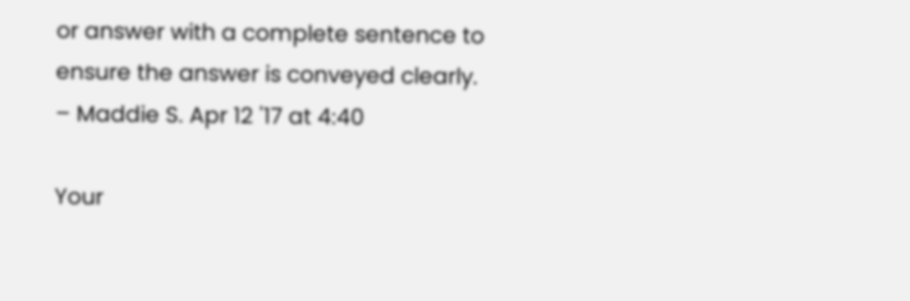or answer with a complete sentence to ensure the answer is conveyed clearly. – Maddie S. Apr 12 '17 at 4:40

Your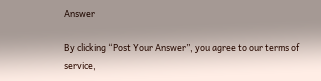Answer

By clicking “Post Your Answer”, you agree to our terms of service,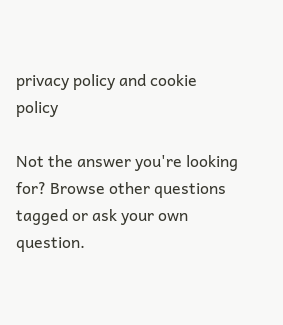privacy policy and cookie policy

Not the answer you're looking for? Browse other questions tagged or ask your own question.